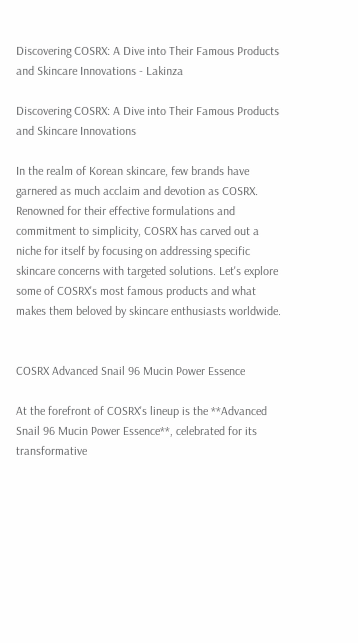Discovering COSRX: A Dive into Their Famous Products and Skincare Innovations - Lakinza

Discovering COSRX: A Dive into Their Famous Products and Skincare Innovations

In the realm of Korean skincare, few brands have garnered as much acclaim and devotion as COSRX. Renowned for their effective formulations and commitment to simplicity, COSRX has carved out a niche for itself by focusing on addressing specific skincare concerns with targeted solutions. Let's explore some of COSRX's most famous products and what makes them beloved by skincare enthusiasts worldwide.


COSRX Advanced Snail 96 Mucin Power Essence

At the forefront of COSRX's lineup is the **Advanced Snail 96 Mucin Power Essence**, celebrated for its transformative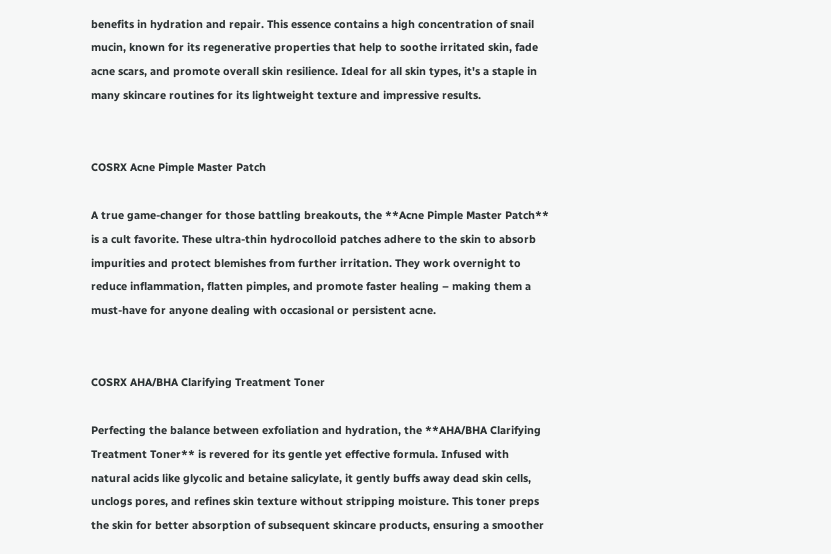benefits in hydration and repair. This essence contains a high concentration of snail mucin, known for its regenerative properties that help to soothe irritated skin, fade acne scars, and promote overall skin resilience. Ideal for all skin types, it's a staple in many skincare routines for its lightweight texture and impressive results.


COSRX Acne Pimple Master Patch

A true game-changer for those battling breakouts, the **Acne Pimple Master Patch** is a cult favorite. These ultra-thin hydrocolloid patches adhere to the skin to absorb impurities and protect blemishes from further irritation. They work overnight to reduce inflammation, flatten pimples, and promote faster healing – making them a must-have for anyone dealing with occasional or persistent acne.


COSRX AHA/BHA Clarifying Treatment Toner

Perfecting the balance between exfoliation and hydration, the **AHA/BHA Clarifying Treatment Toner** is revered for its gentle yet effective formula. Infused with natural acids like glycolic and betaine salicylate, it gently buffs away dead skin cells, unclogs pores, and refines skin texture without stripping moisture. This toner preps the skin for better absorption of subsequent skincare products, ensuring a smoother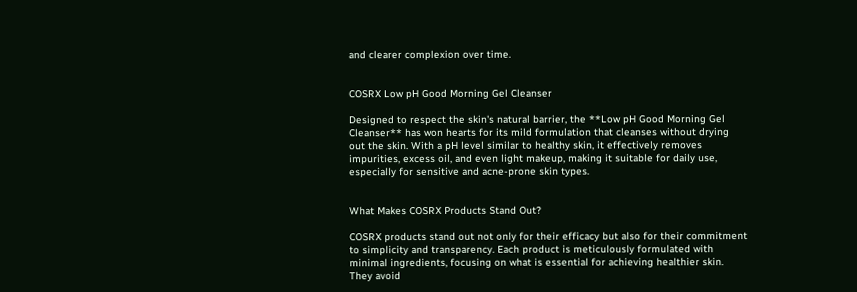and clearer complexion over time.


COSRX Low pH Good Morning Gel Cleanser

Designed to respect the skin's natural barrier, the **Low pH Good Morning Gel Cleanser** has won hearts for its mild formulation that cleanses without drying out the skin. With a pH level similar to healthy skin, it effectively removes impurities, excess oil, and even light makeup, making it suitable for daily use, especially for sensitive and acne-prone skin types.


What Makes COSRX Products Stand Out?

COSRX products stand out not only for their efficacy but also for their commitment to simplicity and transparency. Each product is meticulously formulated with minimal ingredients, focusing on what is essential for achieving healthier skin. They avoid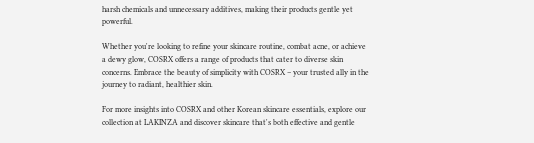harsh chemicals and unnecessary additives, making their products gentle yet powerful.

Whether you're looking to refine your skincare routine, combat acne, or achieve a dewy glow, COSRX offers a range of products that cater to diverse skin concerns. Embrace the beauty of simplicity with COSRX – your trusted ally in the journey to radiant, healthier skin.

For more insights into COSRX and other Korean skincare essentials, explore our collection at LAKINZA and discover skincare that's both effective and gentle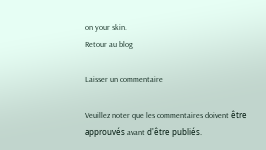on your skin.
Retour au blog

Laisser un commentaire

Veuillez noter que les commentaires doivent être approuvés avant d'être publiés.